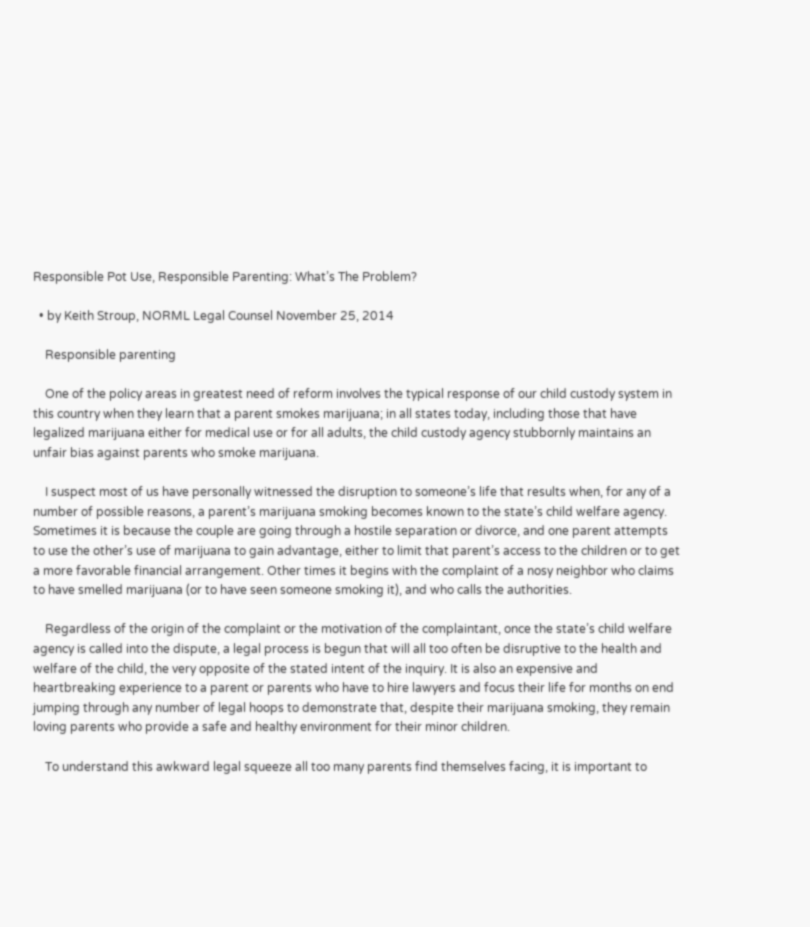Responsible Pot Use, Responsible Parenting: What’s The Problem?

  • by Keith Stroup, NORML Legal Counsel November 25, 2014

    Responsible parenting

    One of the policy areas in greatest need of reform involves the typical response of our child custody system in this country when they learn that a parent smokes marijuana; in all states today, including those that have legalized marijuana either for medical use or for all adults, the child custody agency stubbornly maintains an unfair bias against parents who smoke marijuana.

    I suspect most of us have personally witnessed the disruption to someone’s life that results when, for any of a number of possible reasons, a parent’s marijuana smoking becomes known to the state’s child welfare agency. Sometimes it is because the couple are going through a hostile separation or divorce, and one parent attempts to use the other’s use of marijuana to gain advantage, either to limit that parent’s access to the children or to get a more favorable financial arrangement. Other times it begins with the complaint of a nosy neighbor who claims to have smelled marijuana (or to have seen someone smoking it), and who calls the authorities.

    Regardless of the origin of the complaint or the motivation of the complaintant, once the state’s child welfare agency is called into the dispute, a legal process is begun that will all too often be disruptive to the health and welfare of the child, the very opposite of the stated intent of the inquiry. It is also an expensive and heartbreaking experience to a parent or parents who have to hire lawyers and focus their life for months on end jumping through any number of legal hoops to demonstrate that, despite their marijuana smoking, they remain loving parents who provide a safe and healthy environment for their minor children.

    To understand this awkward legal squeeze all too many parents find themselves facing, it is important to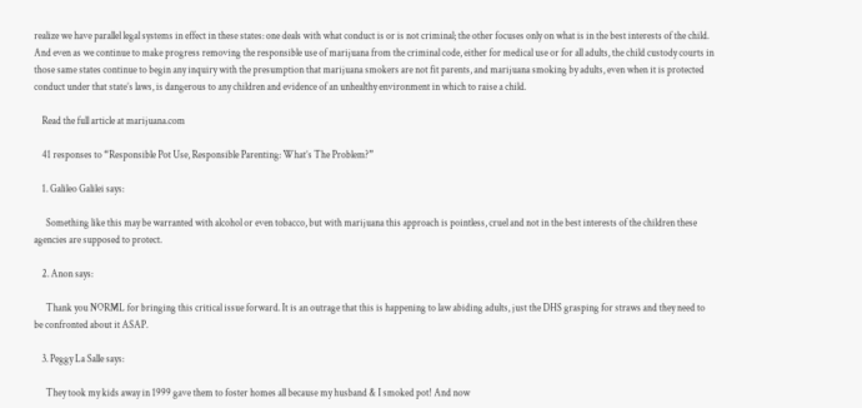realize we have parallel legal systems in effect in these states: one deals with what conduct is or is not criminal; the other focuses only on what is in the best interests of the child. And even as we continue to make progress removing the responsible use of marijuana from the criminal code, either for medical use or for all adults, the child custody courts in those same states continue to begin any inquiry with the presumption that marijuana smokers are not fit parents, and marijuana smoking by adults, even when it is protected conduct under that state’s laws, is dangerous to any children and evidence of an unhealthy environment in which to raise a child.

    Read the full article at marijuana.com

    41 responses to “Responsible Pot Use, Responsible Parenting: What’s The Problem?”

    1. Galileo Galilei says:

      Something like this may be warranted with alcohol or even tobacco, but with marijuana this approach is pointless, cruel and not in the best interests of the children these agencies are supposed to protect.

    2. Anon says:

      Thank you NORML for bringing this critical issue forward. It is an outrage that this is happening to law abiding adults, just the DHS grasping for straws and they need to be confronted about it ASAP.

    3. Peggy La Salle says:

      They took my kids away in 1999 gave them to foster homes all because my husband & I smoked pot! And now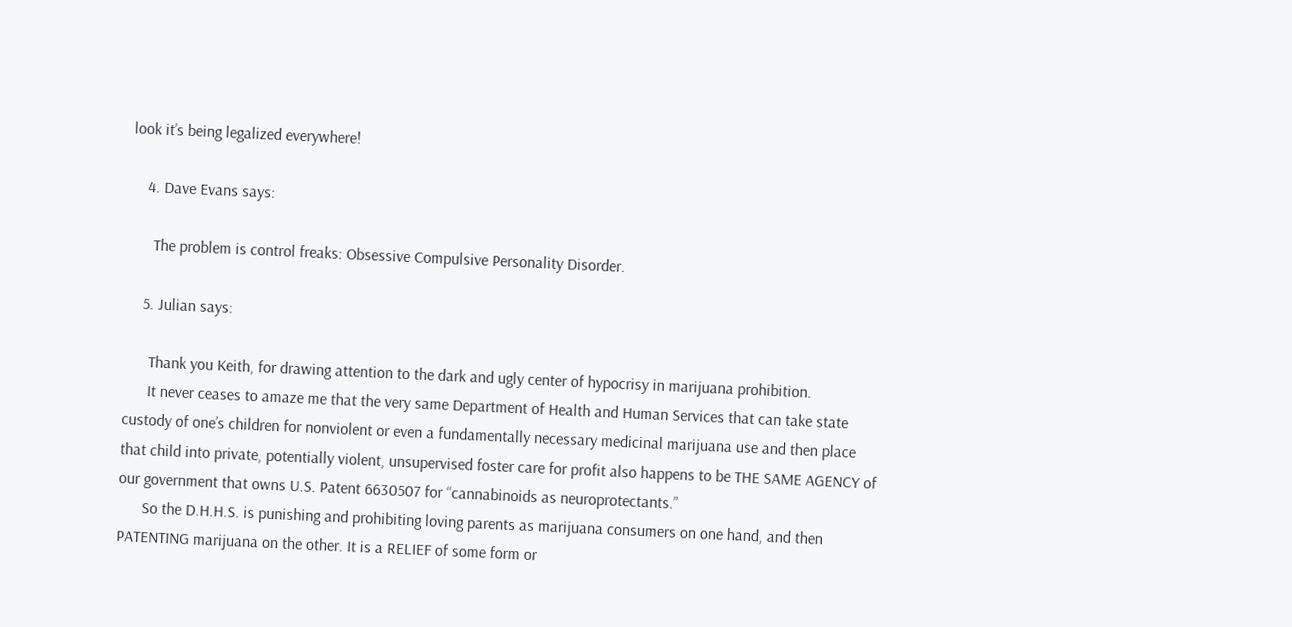look it’s being legalized everywhere!

    4. Dave Evans says:

      The problem is control freaks: Obsessive Compulsive Personality Disorder.

    5. Julian says:

      Thank you Keith, for drawing attention to the dark and ugly center of hypocrisy in marijuana prohibition.
      It never ceases to amaze me that the very same Department of Health and Human Services that can take state custody of one’s children for nonviolent or even a fundamentally necessary medicinal marijuana use and then place that child into private, potentially violent, unsupervised foster care for profit also happens to be THE SAME AGENCY of our government that owns U.S. Patent 6630507 for “cannabinoids as neuroprotectants.”
      So the D.H.H.S. is punishing and prohibiting loving parents as marijuana consumers on one hand, and then PATENTING marijuana on the other. It is a RELIEF of some form or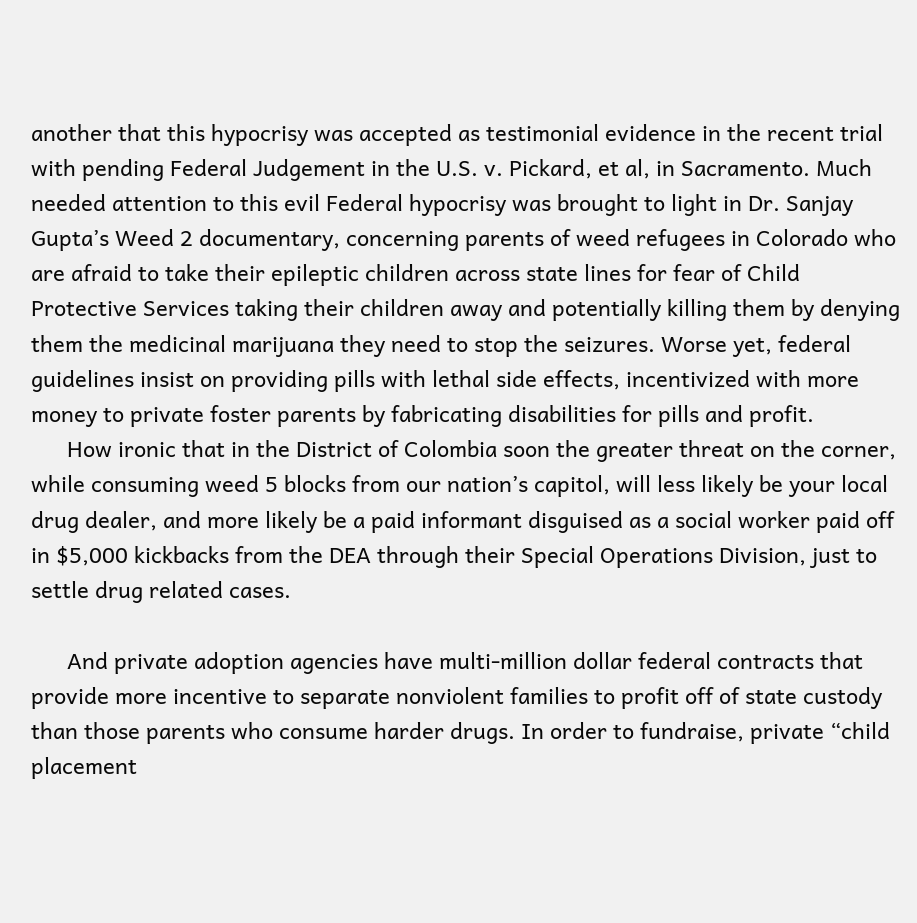another that this hypocrisy was accepted as testimonial evidence in the recent trial with pending Federal Judgement in the U.S. v. Pickard, et al, in Sacramento. Much needed attention to this evil Federal hypocrisy was brought to light in Dr. Sanjay Gupta’s Weed 2 documentary, concerning parents of weed refugees in Colorado who are afraid to take their epileptic children across state lines for fear of Child Protective Services taking their children away and potentially killing them by denying them the medicinal marijuana they need to stop the seizures. Worse yet, federal guidelines insist on providing pills with lethal side effects, incentivized with more money to private foster parents by fabricating disabilities for pills and profit.
      How ironic that in the District of Colombia soon the greater threat on the corner, while consuming weed 5 blocks from our nation’s capitol, will less likely be your local drug dealer, and more likely be a paid informant disguised as a social worker paid off in $5,000 kickbacks from the DEA through their Special Operations Division, just to settle drug related cases.

      And private adoption agencies have multi-million dollar federal contracts that provide more incentive to separate nonviolent families to profit off of state custody than those parents who consume harder drugs. In order to fundraise, private “child placement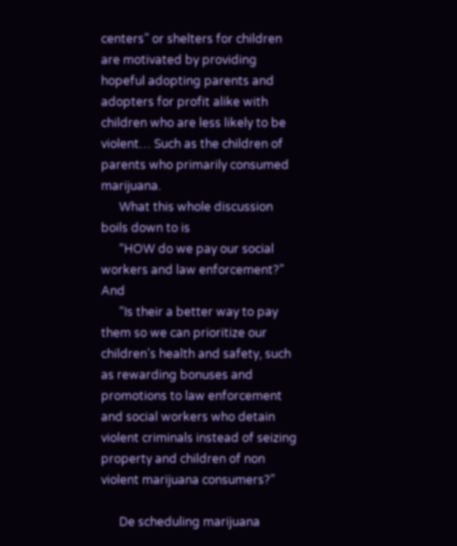centers” or shelters for children are motivated by providing hopeful adopting parents and adopters for profit alike with children who are less likely to be violent… Such as the children of parents who primarily consumed marijuana.
      What this whole discussion boils down to is
      “HOW do we pay our social workers and law enforcement?” And
      “Is their a better way to pay them so we can prioritize our children’s health and safety, such as rewarding bonuses and promotions to law enforcement and social workers who detain violent criminals instead of seizing property and children of non violent marijuana consumers?”

      De scheduling marijuana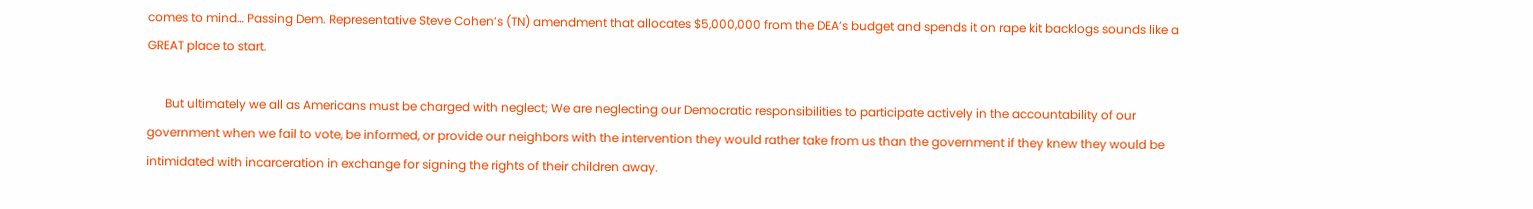comes to mind… Passing Dem. Representative Steve Cohen’s (TN) amendment that allocates $5,000,000 from the DEA’s budget and spends it on rape kit backlogs sounds like a GREAT place to start.

      But ultimately we all as Americans must be charged with neglect; We are neglecting our Democratic responsibilities to participate actively in the accountability of our government when we fail to vote, be informed, or provide our neighbors with the intervention they would rather take from us than the government if they knew they would be intimidated with incarceration in exchange for signing the rights of their children away.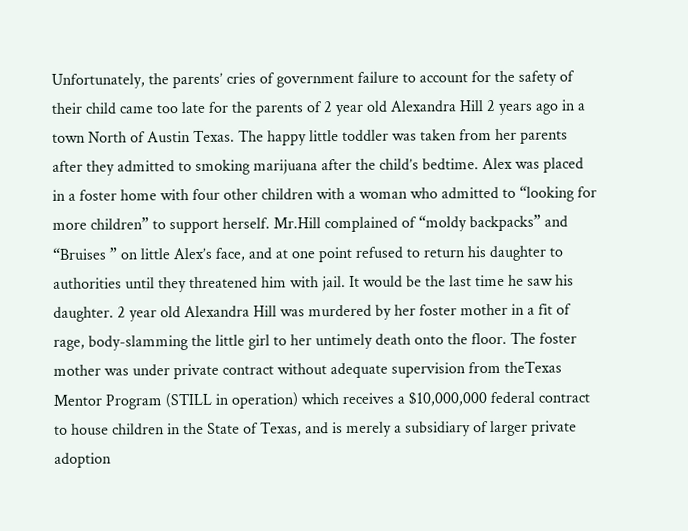Unfortunately, the parents’ cries of government failure to account for the safety of their child came too late for the parents of 2 year old Alexandra Hill 2 years ago in a town North of Austin Texas. The happy little toddler was taken from her parents after they admitted to smoking marijuana after the child’s bedtime. Alex was placed in a foster home with four other children with a woman who admitted to “looking for more children” to support herself. Mr.Hill complained of “moldy backpacks” and “Bruises ” on little Alex’s face, and at one point refused to return his daughter to authorities until they threatened him with jail. It would be the last time he saw his daughter. 2 year old Alexandra Hill was murdered by her foster mother in a fit of rage, body-slamming the little girl to her untimely death onto the floor. The foster mother was under private contract without adequate supervision from theTexas Mentor Program (STILL in operation) which receives a $10,000,000 federal contract to house children in the State of Texas, and is merely a subsidiary of larger private adoption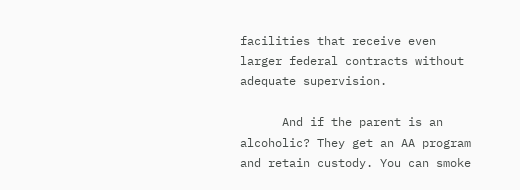facilities that receive even larger federal contracts without adequate supervision.

      And if the parent is an alcoholic? They get an AA program and retain custody. You can smoke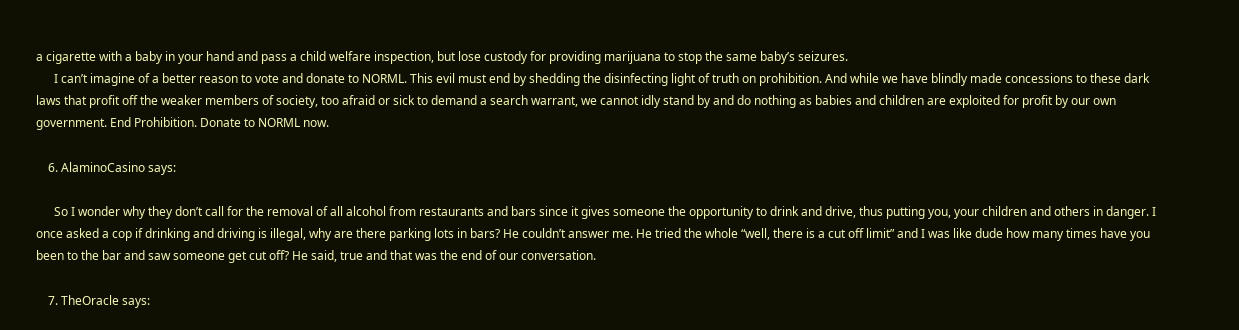a cigarette with a baby in your hand and pass a child welfare inspection, but lose custody for providing marijuana to stop the same baby’s seizures.
      I can’t imagine of a better reason to vote and donate to NORML. This evil must end by shedding the disinfecting light of truth on prohibition. And while we have blindly made concessions to these dark laws that profit off the weaker members of society, too afraid or sick to demand a search warrant, we cannot idly stand by and do nothing as babies and children are exploited for profit by our own government. End Prohibition. Donate to NORML now.

    6. AlaminoCasino says:

      So I wonder why they don’t call for the removal of all alcohol from restaurants and bars since it gives someone the opportunity to drink and drive, thus putting you, your children and others in danger. I once asked a cop if drinking and driving is illegal, why are there parking lots in bars? He couldn’t answer me. He tried the whole “well, there is a cut off limit” and I was like dude how many times have you been to the bar and saw someone get cut off? He said, true and that was the end of our conversation.

    7. TheOracle says: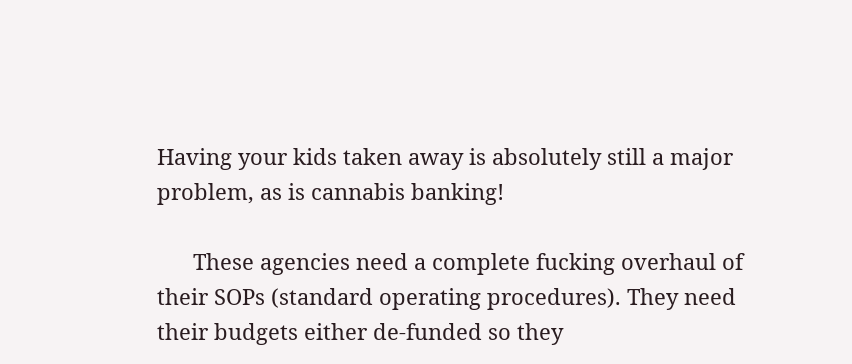Having your kids taken away is absolutely still a major problem, as is cannabis banking!

      These agencies need a complete fucking overhaul of their SOPs (standard operating procedures). They need their budgets either de-funded so they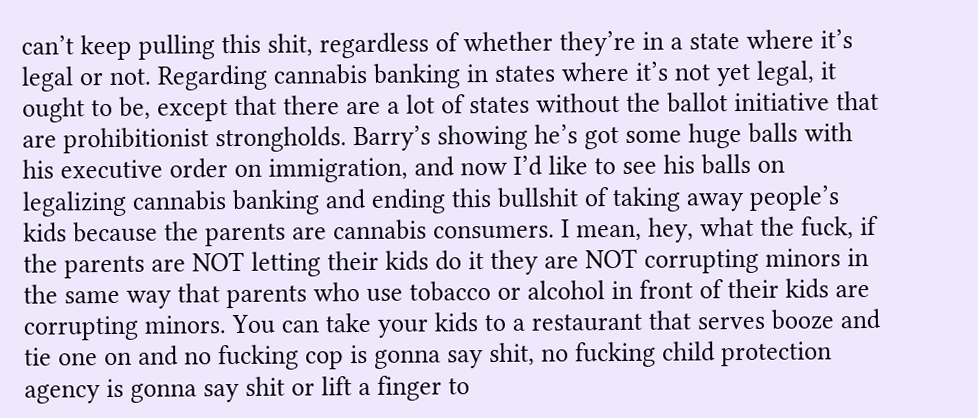can’t keep pulling this shit, regardless of whether they’re in a state where it’s legal or not. Regarding cannabis banking in states where it’s not yet legal, it ought to be, except that there are a lot of states without the ballot initiative that are prohibitionist strongholds. Barry’s showing he’s got some huge balls with his executive order on immigration, and now I’d like to see his balls on legalizing cannabis banking and ending this bullshit of taking away people’s kids because the parents are cannabis consumers. I mean, hey, what the fuck, if the parents are NOT letting their kids do it they are NOT corrupting minors in the same way that parents who use tobacco or alcohol in front of their kids are corrupting minors. You can take your kids to a restaurant that serves booze and tie one on and no fucking cop is gonna say shit, no fucking child protection agency is gonna say shit or lift a finger to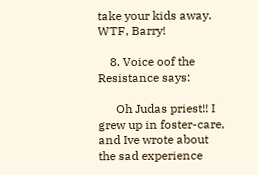take your kids away. WTF, Barry!

    8. Voice oof the Resistance says:

      Oh Judas priest!! I grew up in foster-care, and Ive wrote about the sad experience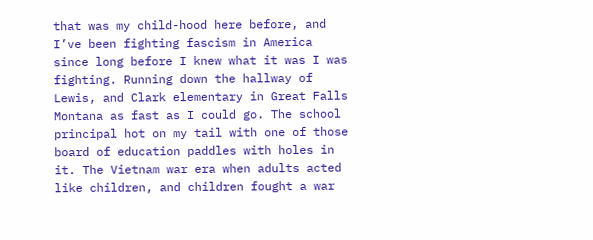that was my child-hood here before, and I’ve been fighting fascism in America since long before I knew what it was I was fighting. Running down the hallway of Lewis, and Clark elementary in Great Falls Montana as fast as I could go. The school principal hot on my tail with one of those board of education paddles with holes in it. The Vietnam war era when adults acted like children, and children fought a war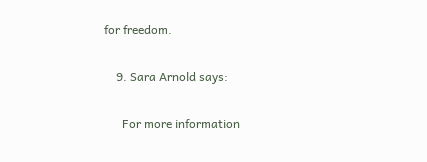for freedom.

    9. Sara Arnold says:

      For more information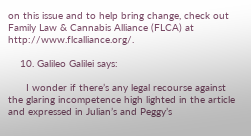on this issue and to help bring change, check out Family Law & Cannabis Alliance (FLCA) at http://www.flcalliance.org/.

    10. Galileo Galilei says:

      I wonder if there’s any legal recourse against the glaring incompetence high lighted in the article and expressed in Julian’s and Peggy’s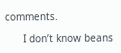comments.

      I don’t know beans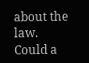about the law. Could a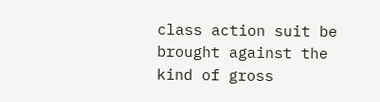class action suit be brought against the kind of gross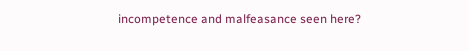incompetence and malfeasance seen here?